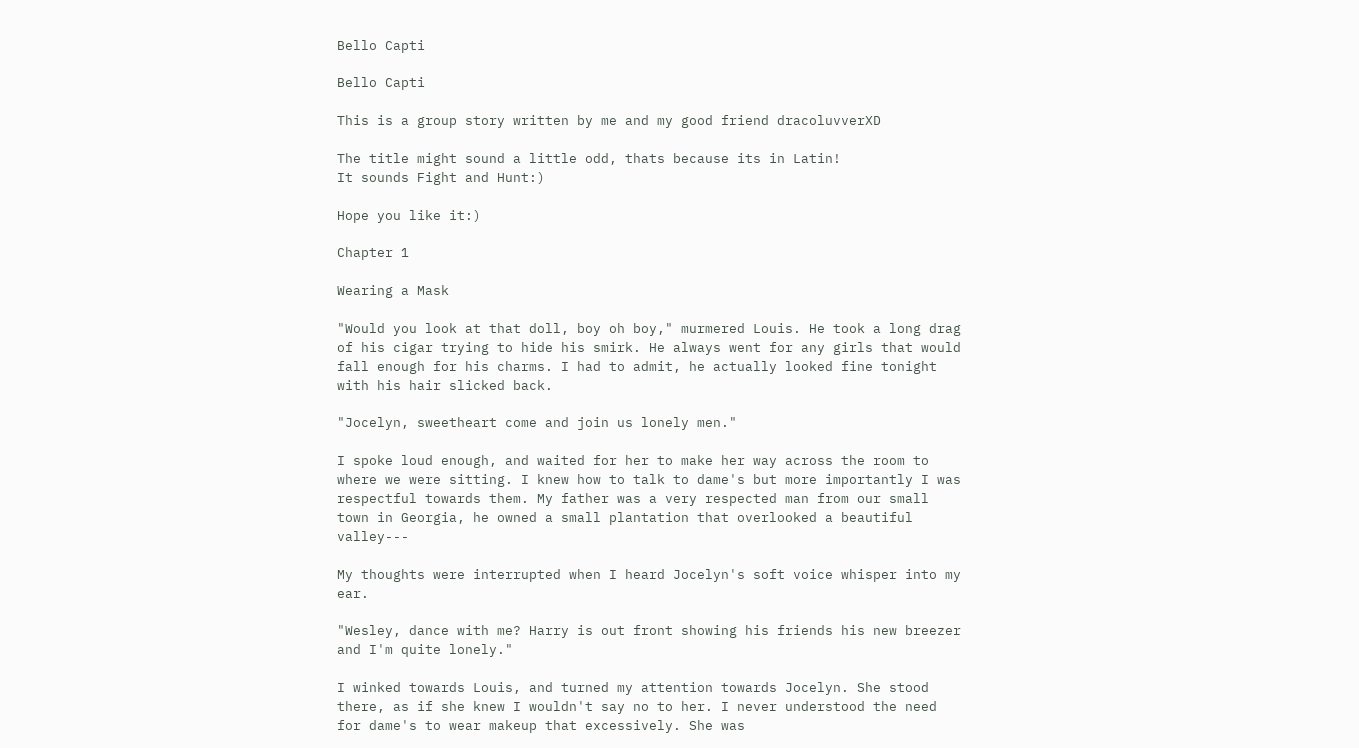Bello Capti

Bello Capti

This is a group story written by me and my good friend dracoluvverXD

The title might sound a little odd, thats because its in Latin!
It sounds Fight and Hunt:)

Hope you like it:)

Chapter 1

Wearing a Mask

"Would you look at that doll, boy oh boy," murmered Louis. He took a long drag of his cigar trying to hide his smirk. He always went for any girls that would fall enough for his charms. I had to admit, he actually looked fine tonight with his hair slicked back.

"Jocelyn, sweetheart come and join us lonely men."

I spoke loud enough, and waited for her to make her way across the room to where we were sitting. I knew how to talk to dame's but more importantly I was respectful towards them. My father was a very respected man from our small town in Georgia, he owned a small plantation that overlooked a beautiful valley---

My thoughts were interrupted when I heard Jocelyn's soft voice whisper into my ear.

"Wesley, dance with me? Harry is out front showing his friends his new breezer and I'm quite lonely."

I winked towards Louis, and turned my attention towards Jocelyn. She stood there, as if she knew I wouldn't say no to her. I never understood the need for dame's to wear makeup that excessively. She was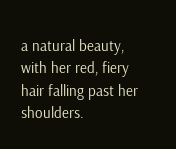a natural beauty, with her red, fiery hair falling past her shoulders.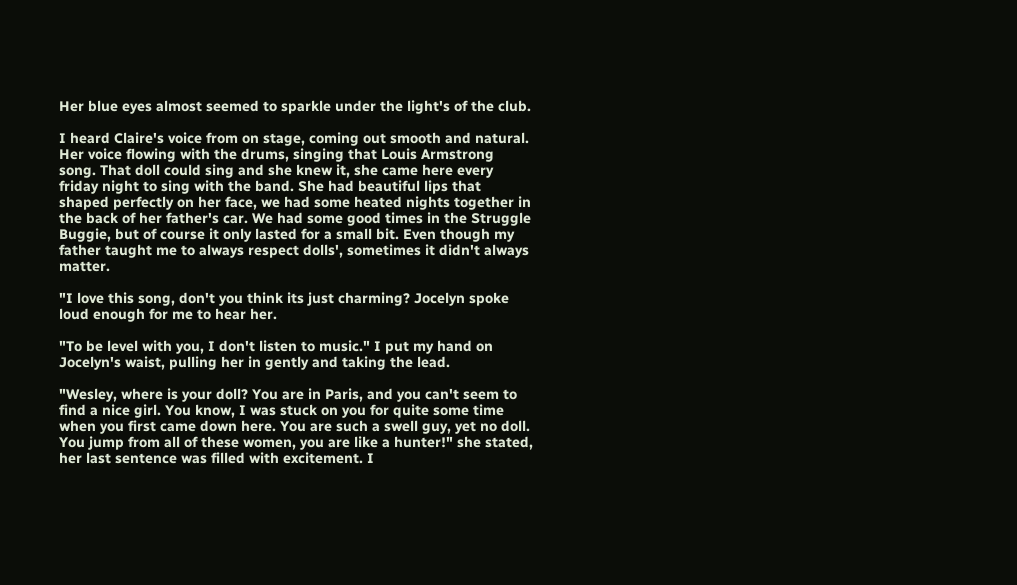Her blue eyes almost seemed to sparkle under the light's of the club.

I heard Claire's voice from on stage, coming out smooth and natural. Her voice flowing with the drums, singing that Louis Armstrong song. That doll could sing and she knew it, she came here every friday night to sing with the band. She had beautiful lips that shaped perfectly on her face, we had some heated nights together in the back of her father's car. We had some good times in the Struggle Buggie, but of course it only lasted for a small bit. Even though my father taught me to always respect dolls', sometimes it didn't always matter.

"I love this song, don't you think its just charming? Jocelyn spoke loud enough for me to hear her.

"To be level with you, I don't listen to music." I put my hand on Jocelyn's waist, pulling her in gently and taking the lead.

"Wesley, where is your doll? You are in Paris, and you can't seem to find a nice girl. You know, I was stuck on you for quite some time when you first came down here. You are such a swell guy, yet no doll. You jump from all of these women, you are like a hunter!" she stated, her last sentence was filled with excitement. I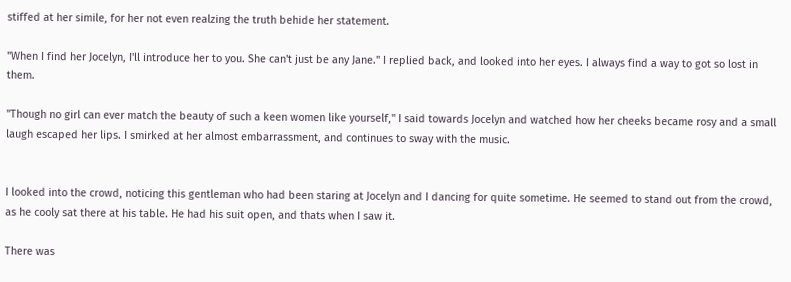stiffed at her simile, for her not even realzing the truth behide her statement.

"When I find her Jocelyn, I'll introduce her to you. She can't just be any Jane." I replied back, and looked into her eyes. I always find a way to got so lost in them.

"Though no girl can ever match the beauty of such a keen women like yourself," I said towards Jocelyn and watched how her cheeks became rosy and a small laugh escaped her lips. I smirked at her almost embarrassment, and continues to sway with the music.


I looked into the crowd, noticing this gentleman who had been staring at Jocelyn and I dancing for quite sometime. He seemed to stand out from the crowd, as he cooly sat there at his table. He had his suit open, and thats when I saw it.

There was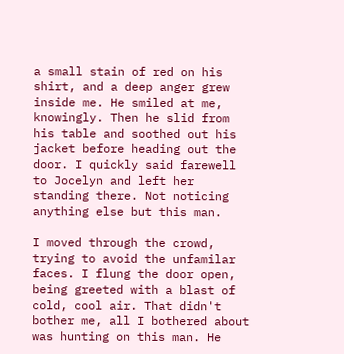a small stain of red on his shirt, and a deep anger grew inside me. He smiled at me, knowingly. Then he slid from his table and soothed out his jacket before heading out the door. I quickly said farewell to Jocelyn and left her standing there. Not noticing anything else but this man.

I moved through the crowd, trying to avoid the unfamilar faces. I flung the door open, being greeted with a blast of cold, cool air. That didn't bother me, all I bothered about was hunting on this man. He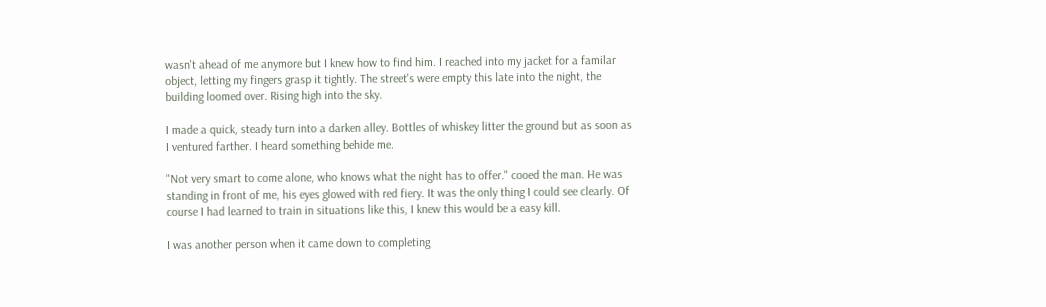wasn't ahead of me anymore but I knew how to find him. I reached into my jacket for a familar object, letting my fingers grasp it tightly. The street's were empty this late into the night, the building loomed over. Rising high into the sky.

I made a quick, steady turn into a darken alley. Bottles of whiskey litter the ground but as soon as I ventured farther. I heard something behide me.

"Not very smart to come alone, who knows what the night has to offer." cooed the man. He was standing in front of me, his eyes glowed with red fiery. It was the only thing I could see clearly. Of course I had learned to train in situations like this, I knew this would be a easy kill.

I was another person when it came down to completing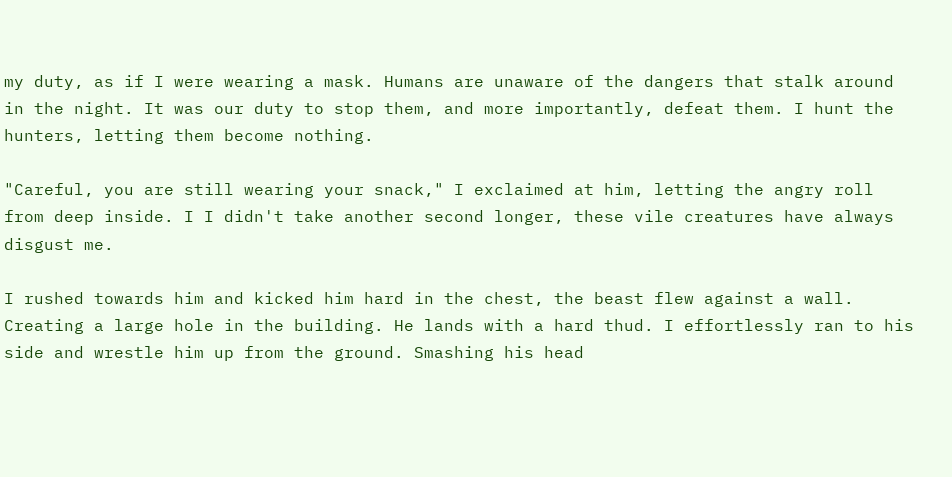my duty, as if I were wearing a mask. Humans are unaware of the dangers that stalk around in the night. It was our duty to stop them, and more importantly, defeat them. I hunt the hunters, letting them become nothing.

"Careful, you are still wearing your snack," I exclaimed at him, letting the angry roll from deep inside. I I didn't take another second longer, these vile creatures have always disgust me.

I rushed towards him and kicked him hard in the chest, the beast flew against a wall. Creating a large hole in the building. He lands with a hard thud. I effortlessly ran to his side and wrestle him up from the ground. Smashing his head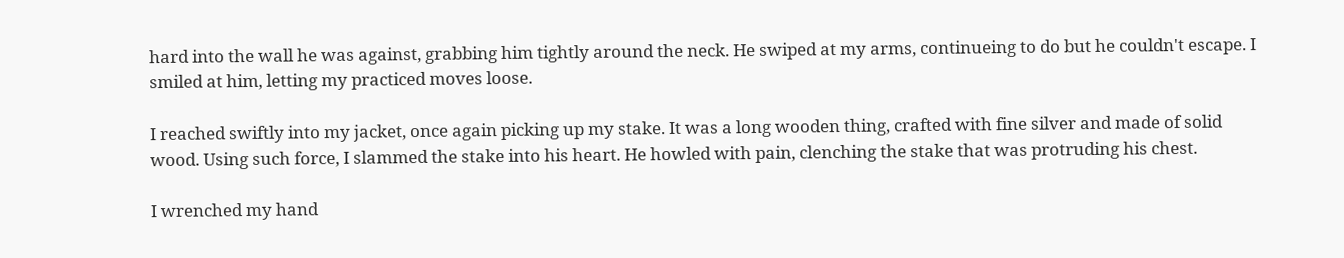hard into the wall he was against, grabbing him tightly around the neck. He swiped at my arms, continueing to do but he couldn't escape. I smiled at him, letting my practiced moves loose.

I reached swiftly into my jacket, once again picking up my stake. It was a long wooden thing, crafted with fine silver and made of solid wood. Using such force, I slammed the stake into his heart. He howled with pain, clenching the stake that was protruding his chest.

I wrenched my hand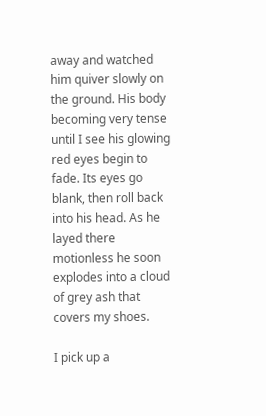away and watched him quiver slowly on the ground. His body becoming very tense until I see his glowing red eyes begin to fade. Its eyes go blank, then roll back into his head. As he layed there motionless he soon explodes into a cloud of grey ash that covers my shoes.

I pick up a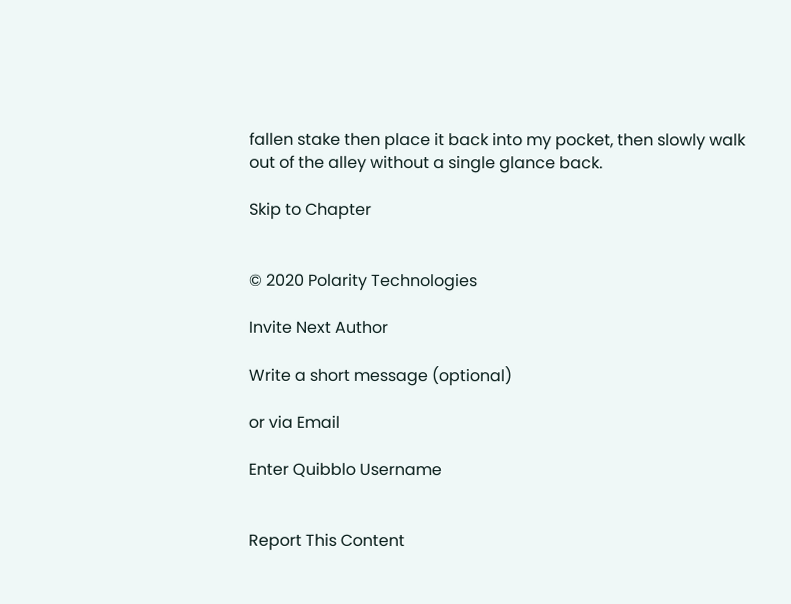fallen stake then place it back into my pocket, then slowly walk out of the alley without a single glance back.

Skip to Chapter


© 2020 Polarity Technologies

Invite Next Author

Write a short message (optional)

or via Email

Enter Quibblo Username


Report This Content